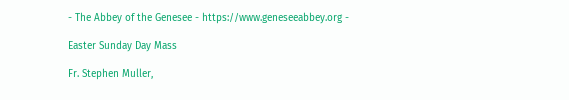- The Abbey of the Genesee - https://www.geneseeabbey.org -

Easter Sunday Day Mass

Fr. Stephen Muller,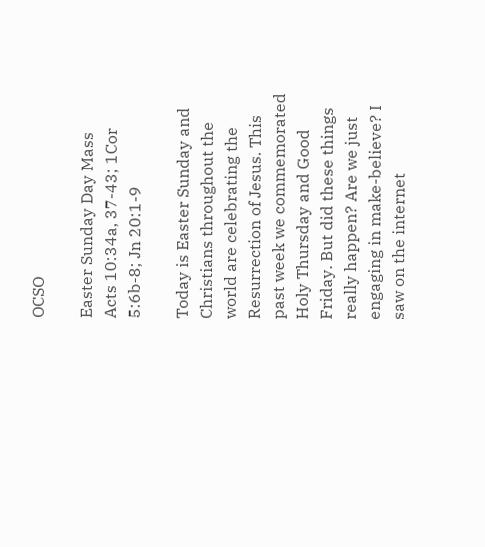OCSO

Easter Sunday Day Mass
Acts 10:34a, 37-43; 1Cor 5:6b-8; Jn 20:1-9

Today is Easter Sunday and Christians throughout the world are celebrating the Resurrection of Jesus. This past week we commemorated Holy Thursday and Good Friday. But did these things really happen? Are we just engaging in make-believe? I saw on the internet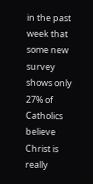in the past week that some new survey shows only 27% of Catholics believe Christ is really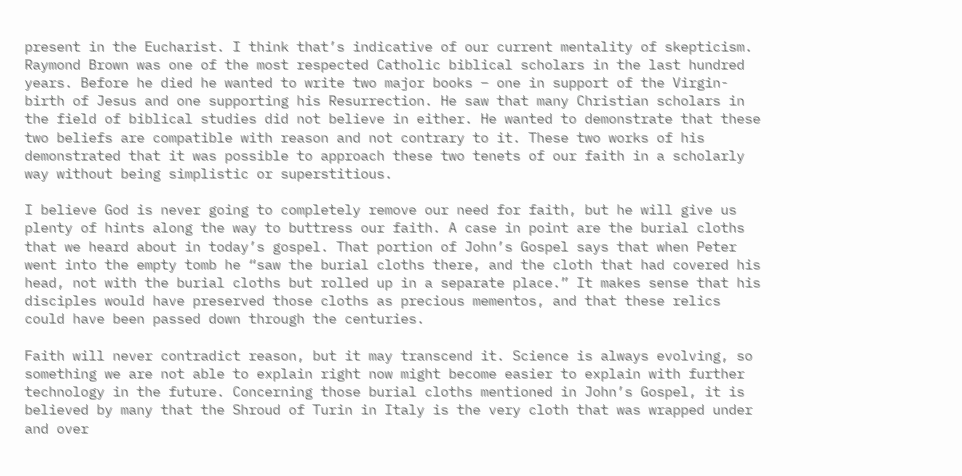present in the Eucharist. I think that’s indicative of our current mentality of skepticism. Raymond Brown was one of the most respected Catholic biblical scholars in the last hundred years. Before he died he wanted to write two major books – one in support of the Virgin-birth of Jesus and one supporting his Resurrection. He saw that many Christian scholars in the field of biblical studies did not believe in either. He wanted to demonstrate that these two beliefs are compatible with reason and not contrary to it. These two works of his demonstrated that it was possible to approach these two tenets of our faith in a scholarly way without being simplistic or superstitious.

I believe God is never going to completely remove our need for faith, but he will give us plenty of hints along the way to buttress our faith. A case in point are the burial cloths that we heard about in today’s gospel. That portion of John’s Gospel says that when Peter went into the empty tomb he “saw the burial cloths there, and the cloth that had covered his head, not with the burial cloths but rolled up in a separate place.” It makes sense that his disciples would have preserved those cloths as precious mementos, and that these relics could have been passed down through the centuries.

Faith will never contradict reason, but it may transcend it. Science is always evolving, so something we are not able to explain right now might become easier to explain with further technology in the future. Concerning those burial cloths mentioned in John’s Gospel, it is believed by many that the Shroud of Turin in Italy is the very cloth that was wrapped under and over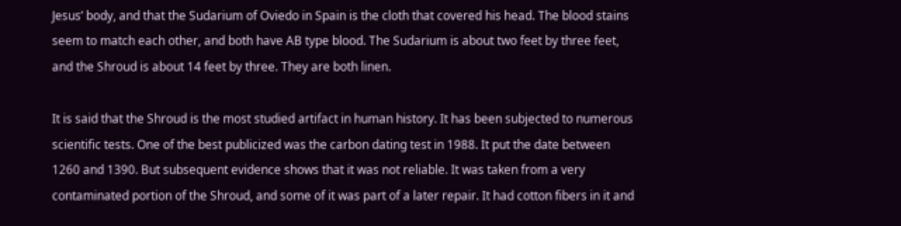Jesus’ body, and that the Sudarium of Oviedo in Spain is the cloth that covered his head. The blood stains seem to match each other, and both have AB type blood. The Sudarium is about two feet by three feet, and the Shroud is about 14 feet by three. They are both linen.

It is said that the Shroud is the most studied artifact in human history. It has been subjected to numerous scientific tests. One of the best publicized was the carbon dating test in 1988. It put the date between 1260 and 1390. But subsequent evidence shows that it was not reliable. It was taken from a very contaminated portion of the Shroud, and some of it was part of a later repair. It had cotton fibers in it and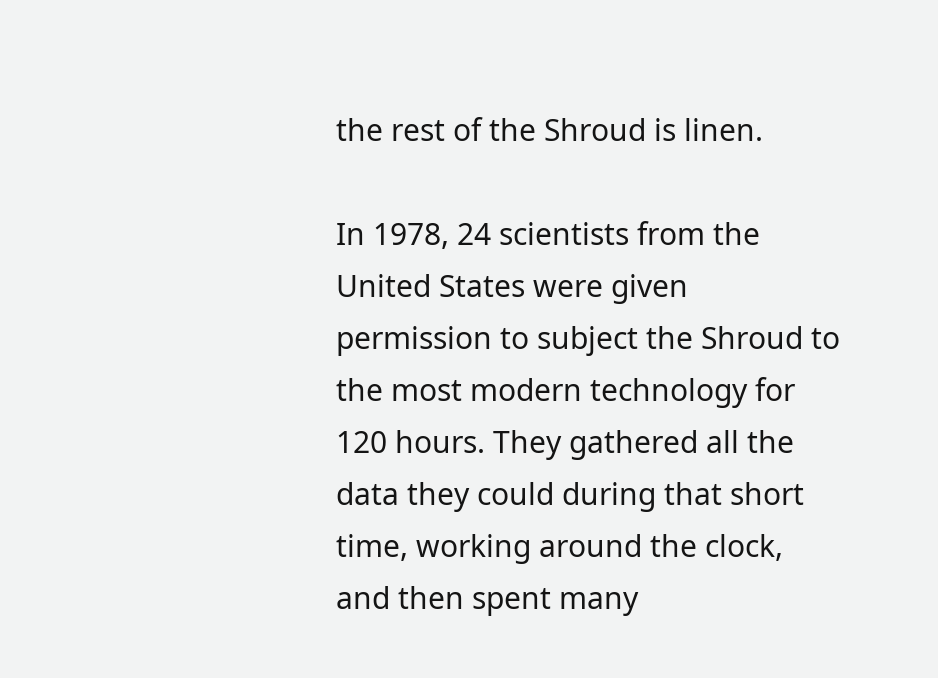the rest of the Shroud is linen.

In 1978, 24 scientists from the United States were given permission to subject the Shroud to the most modern technology for 120 hours. They gathered all the data they could during that short time, working around the clock, and then spent many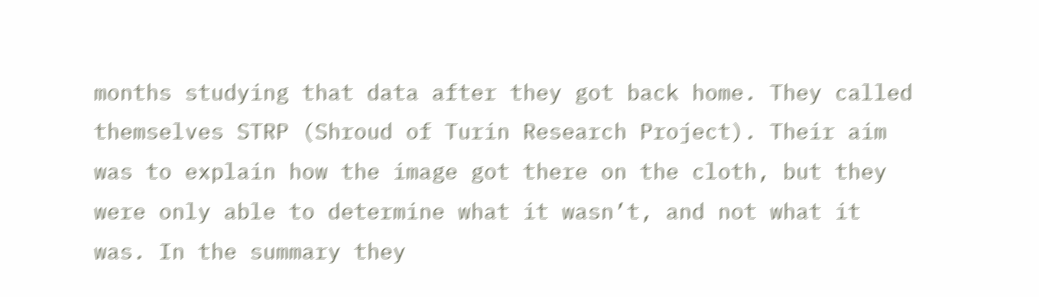months studying that data after they got back home. They called themselves STRP (Shroud of Turin Research Project). Their aim was to explain how the image got there on the cloth, but they were only able to determine what it wasn’t, and not what it was. In the summary they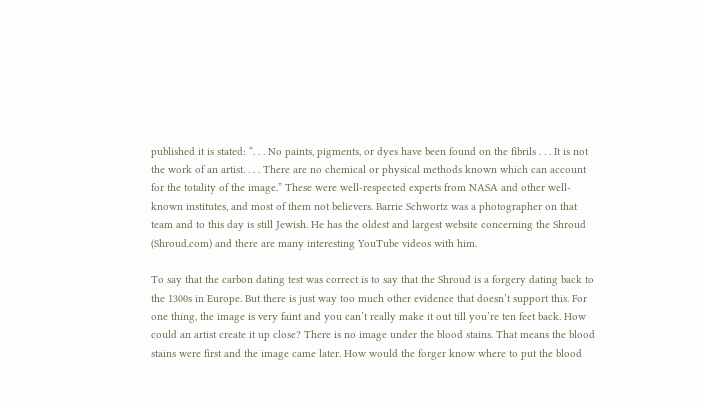published it is stated: “. . . No paints, pigments, or dyes have been found on the fibrils . . . It is not the work of an artist. . . . There are no chemical or physical methods known which can account for the totality of the image.” These were well-respected experts from NASA and other well-known institutes, and most of them not believers. Barrie Schwortz was a photographer on that team and to this day is still Jewish. He has the oldest and largest website concerning the Shroud (Shroud.com) and there are many interesting YouTube videos with him.

To say that the carbon dating test was correct is to say that the Shroud is a forgery dating back to the 1300s in Europe. But there is just way too much other evidence that doesn’t support this. For one thing, the image is very faint and you can’t really make it out till you’re ten feet back. How could an artist create it up close? There is no image under the blood stains. That means the blood stains were first and the image came later. How would the forger know where to put the blood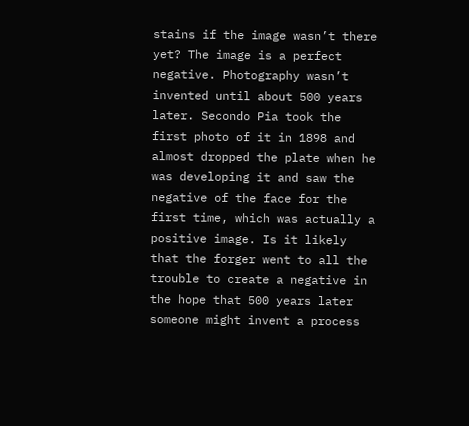stains if the image wasn’t there yet? The image is a perfect negative. Photography wasn’t invented until about 500 years later. Secondo Pia took the first photo of it in 1898 and almost dropped the plate when he was developing it and saw the negative of the face for the first time, which was actually a positive image. Is it likely that the forger went to all the trouble to create a negative in the hope that 500 years later someone might invent a process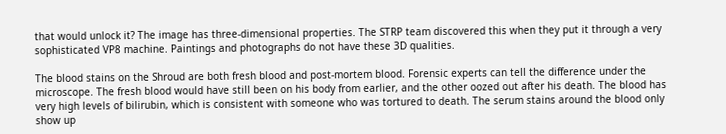that would unlock it? The image has three-dimensional properties. The STRP team discovered this when they put it through a very sophisticated VP8 machine. Paintings and photographs do not have these 3D qualities.

The blood stains on the Shroud are both fresh blood and post-mortem blood. Forensic experts can tell the difference under the microscope. The fresh blood would have still been on his body from earlier, and the other oozed out after his death. The blood has very high levels of bilirubin, which is consistent with someone who was tortured to death. The serum stains around the blood only show up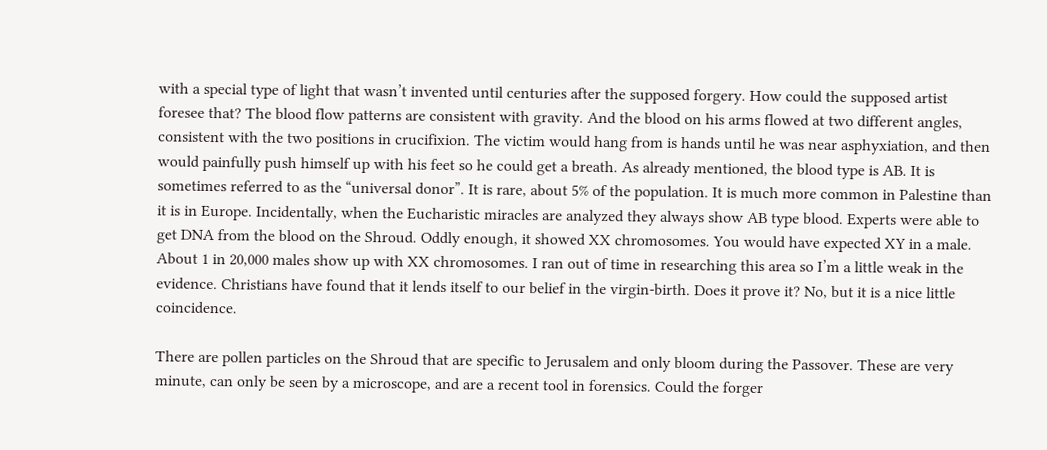with a special type of light that wasn’t invented until centuries after the supposed forgery. How could the supposed artist foresee that? The blood flow patterns are consistent with gravity. And the blood on his arms flowed at two different angles, consistent with the two positions in crucifixion. The victim would hang from is hands until he was near asphyxiation, and then would painfully push himself up with his feet so he could get a breath. As already mentioned, the blood type is AB. It is sometimes referred to as the “universal donor”. It is rare, about 5% of the population. It is much more common in Palestine than it is in Europe. Incidentally, when the Eucharistic miracles are analyzed they always show AB type blood. Experts were able to get DNA from the blood on the Shroud. Oddly enough, it showed XX chromosomes. You would have expected XY in a male. About 1 in 20,000 males show up with XX chromosomes. I ran out of time in researching this area so I’m a little weak in the evidence. Christians have found that it lends itself to our belief in the virgin-birth. Does it prove it? No, but it is a nice little coincidence.

There are pollen particles on the Shroud that are specific to Jerusalem and only bloom during the Passover. These are very minute, can only be seen by a microscope, and are a recent tool in forensics. Could the forger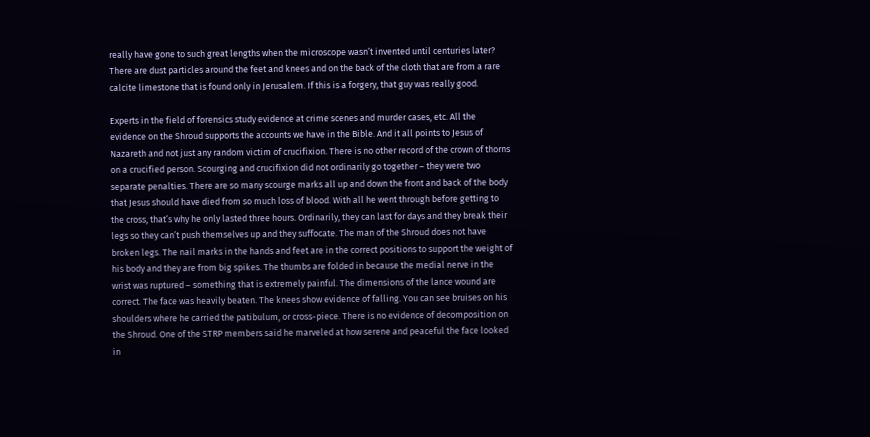really have gone to such great lengths when the microscope wasn’t invented until centuries later? There are dust particles around the feet and knees and on the back of the cloth that are from a rare calcite limestone that is found only in Jerusalem. If this is a forgery, that guy was really good.

Experts in the field of forensics study evidence at crime scenes and murder cases, etc. All the evidence on the Shroud supports the accounts we have in the Bible. And it all points to Jesus of Nazareth and not just any random victim of crucifixion. There is no other record of the crown of thorns on a crucified person. Scourging and crucifixion did not ordinarily go together – they were two separate penalties. There are so many scourge marks all up and down the front and back of the body that Jesus should have died from so much loss of blood. With all he went through before getting to the cross, that’s why he only lasted three hours. Ordinarily, they can last for days and they break their legs so they can’t push themselves up and they suffocate. The man of the Shroud does not have broken legs. The nail marks in the hands and feet are in the correct positions to support the weight of his body and they are from big spikes. The thumbs are folded in because the medial nerve in the wrist was ruptured – something that is extremely painful. The dimensions of the lance wound are correct. The face was heavily beaten. The knees show evidence of falling. You can see bruises on his shoulders where he carried the patibulum, or cross-piece. There is no evidence of decomposition on the Shroud. One of the STRP members said he marveled at how serene and peaceful the face looked in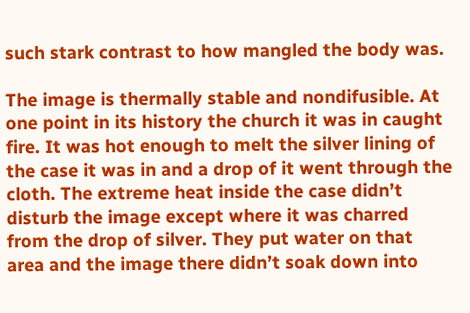such stark contrast to how mangled the body was.

The image is thermally stable and nondifusible. At one point in its history the church it was in caught fire. It was hot enough to melt the silver lining of the case it was in and a drop of it went through the cloth. The extreme heat inside the case didn’t disturb the image except where it was charred from the drop of silver. They put water on that area and the image there didn’t soak down into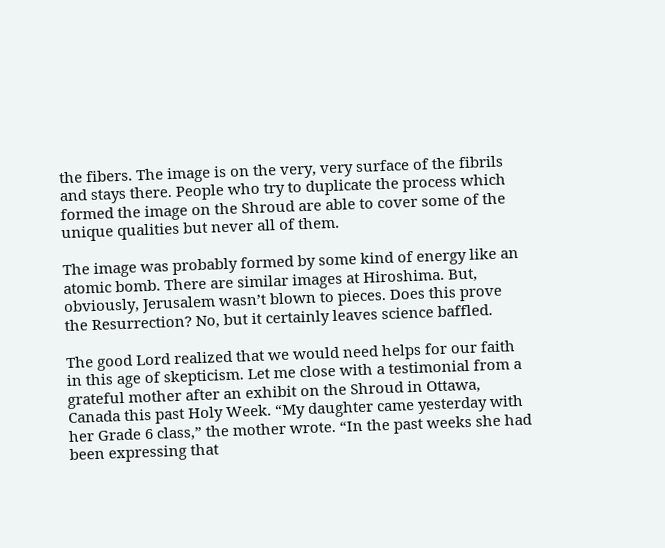the fibers. The image is on the very, very surface of the fibrils and stays there. People who try to duplicate the process which formed the image on the Shroud are able to cover some of the unique qualities but never all of them.

The image was probably formed by some kind of energy like an atomic bomb. There are similar images at Hiroshima. But, obviously, Jerusalem wasn’t blown to pieces. Does this prove the Resurrection? No, but it certainly leaves science baffled.

The good Lord realized that we would need helps for our faith in this age of skepticism. Let me close with a testimonial from a grateful mother after an exhibit on the Shroud in Ottawa, Canada this past Holy Week. “My daughter came yesterday with her Grade 6 class,” the mother wrote. “In the past weeks she had been expressing that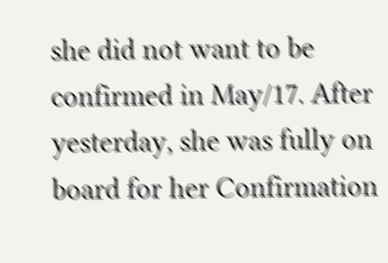she did not want to be confirmed in May/17. After yesterday, she was fully on board for her Confirmation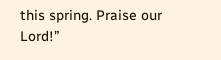this spring. Praise our Lord!”